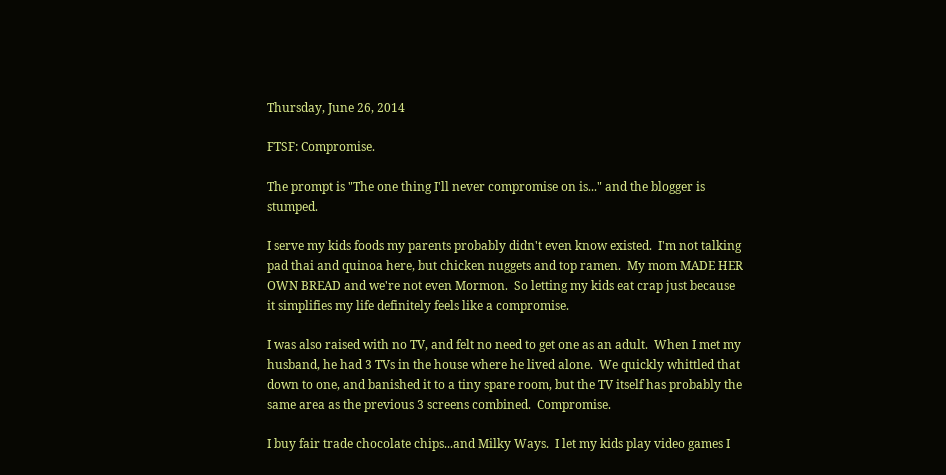Thursday, June 26, 2014

FTSF: Compromise.

The prompt is "The one thing I'll never compromise on is..." and the blogger is stumped.

I serve my kids foods my parents probably didn't even know existed.  I'm not talking pad thai and quinoa here, but chicken nuggets and top ramen.  My mom MADE HER OWN BREAD and we're not even Mormon.  So letting my kids eat crap just because it simplifies my life definitely feels like a compromise.

I was also raised with no TV, and felt no need to get one as an adult.  When I met my husband, he had 3 TVs in the house where he lived alone.  We quickly whittled that down to one, and banished it to a tiny spare room, but the TV itself has probably the same area as the previous 3 screens combined.  Compromise.

I buy fair trade chocolate chips...and Milky Ways.  I let my kids play video games I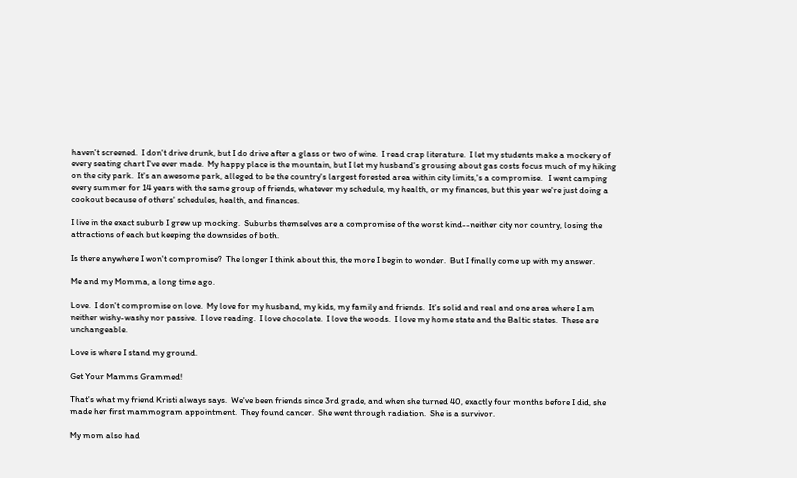haven't screened.  I don't drive drunk, but I do drive after a glass or two of wine.  I read crap literature.  I let my students make a mockery of every seating chart I've ever made.  My happy place is the mountain, but I let my husband's grousing about gas costs focus much of my hiking on the city park.  It's an awesome park, alleged to be the country's largest forested area within city limits,'s a compromise.   I went camping every summer for 14 years with the same group of friends, whatever my schedule, my health, or my finances, but this year we're just doing a cookout because of others' schedules, health, and finances.

I live in the exact suburb I grew up mocking.  Suburbs themselves are a compromise of the worst kind--neither city nor country, losing the attractions of each but keeping the downsides of both.

Is there anywhere I won't compromise?  The longer I think about this, the more I begin to wonder.  But I finally come up with my answer.

Me and my Momma, a long time ago.

Love.  I don't compromise on love.  My love for my husband, my kids, my family and friends.  It's solid and real and one area where I am neither wishy-washy nor passive.  I love reading.  I love chocolate.  I love the woods.  I love my home state and the Baltic states.  These are unchangeable.

Love is where I stand my ground.

Get Your Mamms Grammed!

That's what my friend Kristi always says.  We've been friends since 3rd grade, and when she turned 40, exactly four months before I did, she made her first mammogram appointment.  They found cancer.  She went through radiation.  She is a survivor.

My mom also had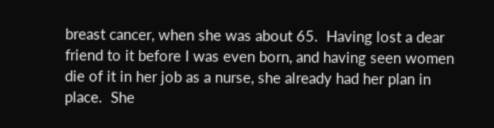breast cancer, when she was about 65.  Having lost a dear friend to it before I was even born, and having seen women die of it in her job as a nurse, she already had her plan in place.  She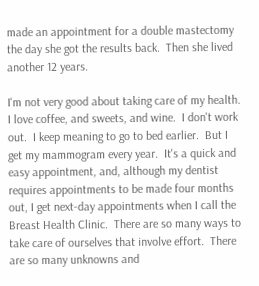made an appointment for a double mastectomy the day she got the results back.  Then she lived another 12 years.

I'm not very good about taking care of my health.  I love coffee, and sweets, and wine.  I don't work out.  I keep meaning to go to bed earlier.  But I get my mammogram every year.  It's a quick and easy appointment, and, although my dentist requires appointments to be made four months out, I get next-day appointments when I call the Breast Health Clinic.  There are so many ways to take care of ourselves that involve effort.  There are so many unknowns and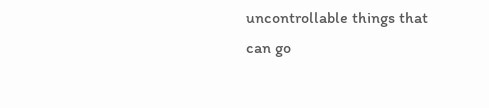uncontrollable things that can go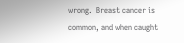wrong.  Breast cancer is common, and when caught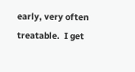early, very often treatable.  I get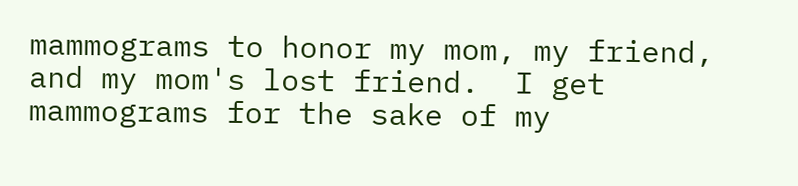mammograms to honor my mom, my friend, and my mom's lost friend.  I get mammograms for the sake of my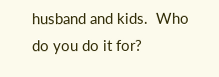husband and kids.  Who do you do it for?